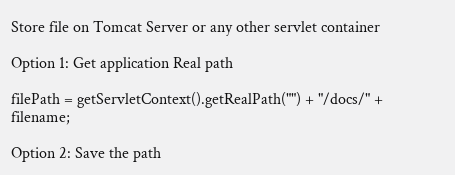Store file on Tomcat Server or any other servlet container

Option 1: Get application Real path

filePath = getServletContext().getRealPath("") + "/docs/" + filename;

Option 2: Save the path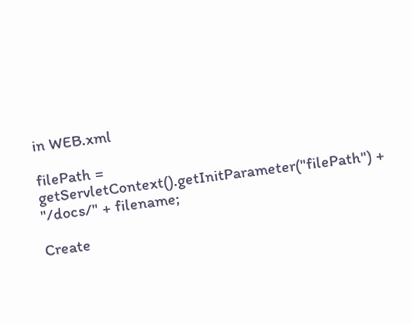in WEB.xml

filePath = getServletContext().getInitParameter("filePath") + "/docs/" + filename;

Create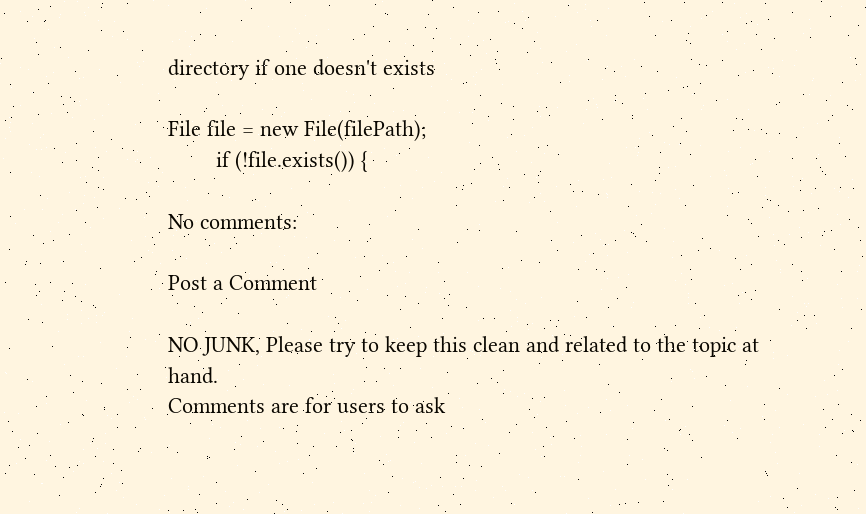directory if one doesn't exists

File file = new File(filePath);
        if (!file.exists()) {

No comments:

Post a Comment

NO JUNK, Please try to keep this clean and related to the topic at hand.
Comments are for users to ask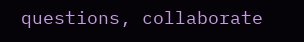questions, collaborate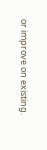or improve on existing.